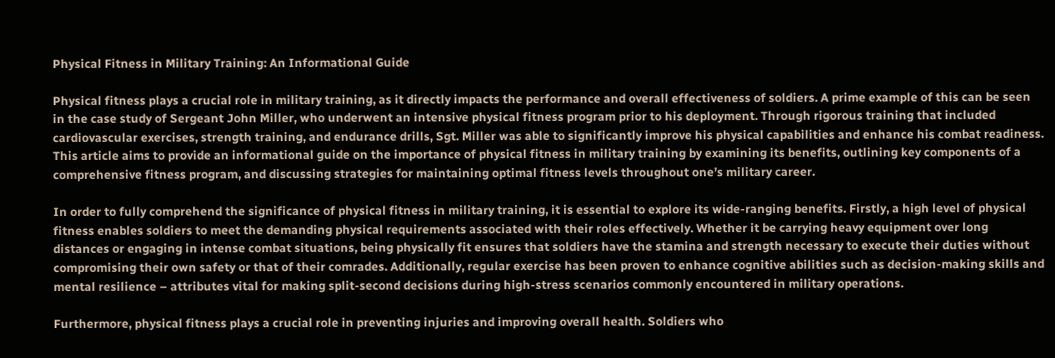Physical Fitness in Military Training: An Informational Guide

Physical fitness plays a crucial role in military training, as it directly impacts the performance and overall effectiveness of soldiers. A prime example of this can be seen in the case study of Sergeant John Miller, who underwent an intensive physical fitness program prior to his deployment. Through rigorous training that included cardiovascular exercises, strength training, and endurance drills, Sgt. Miller was able to significantly improve his physical capabilities and enhance his combat readiness. This article aims to provide an informational guide on the importance of physical fitness in military training by examining its benefits, outlining key components of a comprehensive fitness program, and discussing strategies for maintaining optimal fitness levels throughout one’s military career.

In order to fully comprehend the significance of physical fitness in military training, it is essential to explore its wide-ranging benefits. Firstly, a high level of physical fitness enables soldiers to meet the demanding physical requirements associated with their roles effectively. Whether it be carrying heavy equipment over long distances or engaging in intense combat situations, being physically fit ensures that soldiers have the stamina and strength necessary to execute their duties without compromising their own safety or that of their comrades. Additionally, regular exercise has been proven to enhance cognitive abilities such as decision-making skills and mental resilience – attributes vital for making split-second decisions during high-stress scenarios commonly encountered in military operations.

Furthermore, physical fitness plays a crucial role in preventing injuries and improving overall health. Soldiers who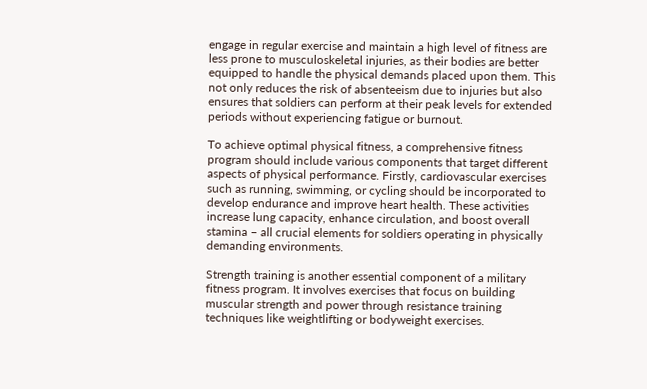engage in regular exercise and maintain a high level of fitness are less prone to musculoskeletal injuries, as their bodies are better equipped to handle the physical demands placed upon them. This not only reduces the risk of absenteeism due to injuries but also ensures that soldiers can perform at their peak levels for extended periods without experiencing fatigue or burnout.

To achieve optimal physical fitness, a comprehensive fitness program should include various components that target different aspects of physical performance. Firstly, cardiovascular exercises such as running, swimming, or cycling should be incorporated to develop endurance and improve heart health. These activities increase lung capacity, enhance circulation, and boost overall stamina – all crucial elements for soldiers operating in physically demanding environments.

Strength training is another essential component of a military fitness program. It involves exercises that focus on building muscular strength and power through resistance training techniques like weightlifting or bodyweight exercises.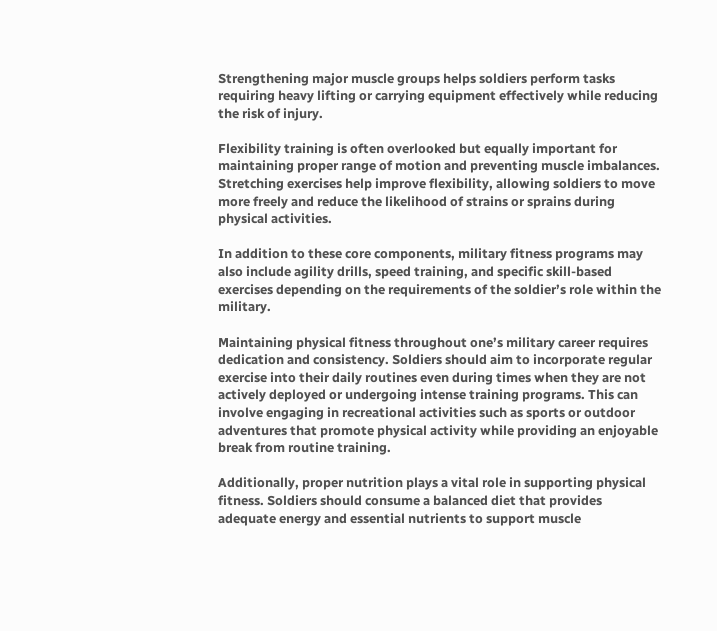Strengthening major muscle groups helps soldiers perform tasks requiring heavy lifting or carrying equipment effectively while reducing the risk of injury.

Flexibility training is often overlooked but equally important for maintaining proper range of motion and preventing muscle imbalances. Stretching exercises help improve flexibility, allowing soldiers to move more freely and reduce the likelihood of strains or sprains during physical activities.

In addition to these core components, military fitness programs may also include agility drills, speed training, and specific skill-based exercises depending on the requirements of the soldier’s role within the military.

Maintaining physical fitness throughout one’s military career requires dedication and consistency. Soldiers should aim to incorporate regular exercise into their daily routines even during times when they are not actively deployed or undergoing intense training programs. This can involve engaging in recreational activities such as sports or outdoor adventures that promote physical activity while providing an enjoyable break from routine training.

Additionally, proper nutrition plays a vital role in supporting physical fitness. Soldiers should consume a balanced diet that provides adequate energy and essential nutrients to support muscle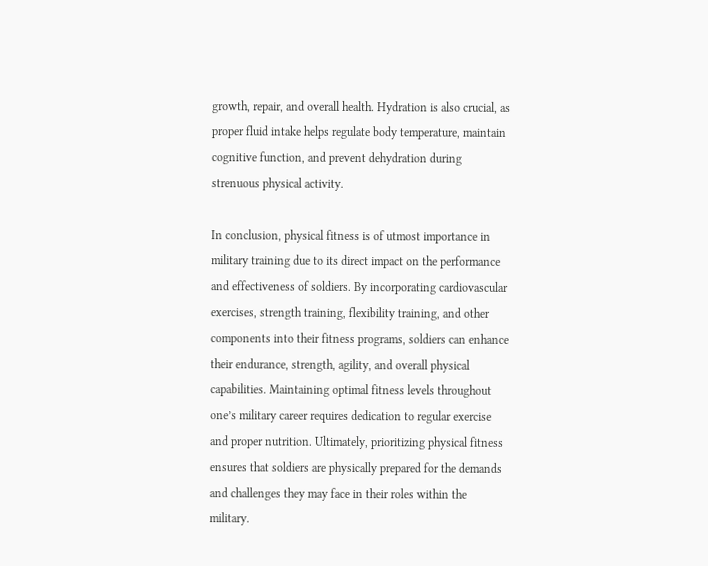growth, repair, and overall health. Hydration is also crucial, as proper fluid intake helps regulate body temperature, maintain cognitive function, and prevent dehydration during strenuous physical activity.

In conclusion, physical fitness is of utmost importance in military training due to its direct impact on the performance and effectiveness of soldiers. By incorporating cardiovascular exercises, strength training, flexibility training, and other components into their fitness programs, soldiers can enhance their endurance, strength, agility, and overall physical capabilities. Maintaining optimal fitness levels throughout one’s military career requires dedication to regular exercise and proper nutrition. Ultimately, prioritizing physical fitness ensures that soldiers are physically prepared for the demands and challenges they may face in their roles within the military.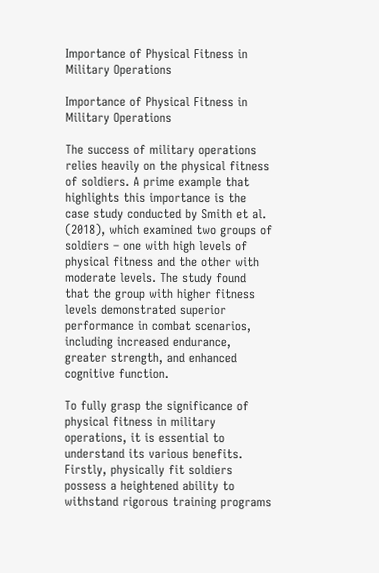Importance of Physical Fitness in Military Operations

Importance of Physical Fitness in Military Operations

The success of military operations relies heavily on the physical fitness of soldiers. A prime example that highlights this importance is the case study conducted by Smith et al. (2018), which examined two groups of soldiers – one with high levels of physical fitness and the other with moderate levels. The study found that the group with higher fitness levels demonstrated superior performance in combat scenarios, including increased endurance, greater strength, and enhanced cognitive function.

To fully grasp the significance of physical fitness in military operations, it is essential to understand its various benefits. Firstly, physically fit soldiers possess a heightened ability to withstand rigorous training programs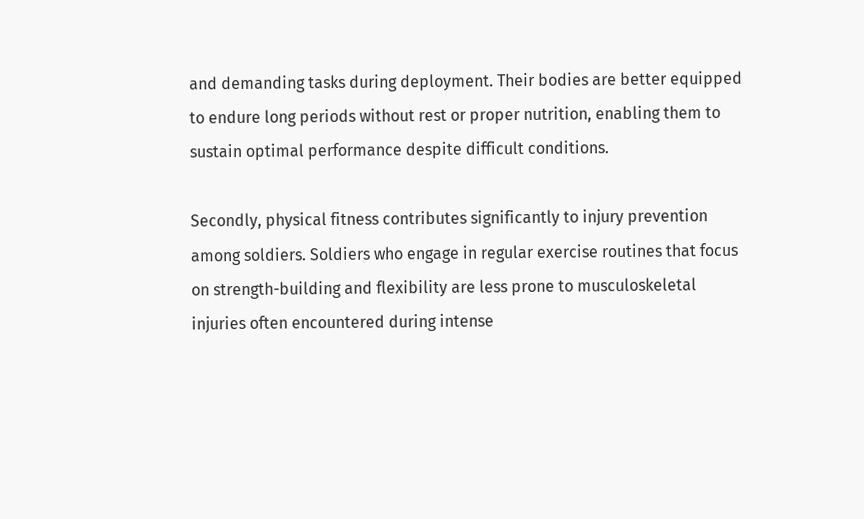and demanding tasks during deployment. Their bodies are better equipped to endure long periods without rest or proper nutrition, enabling them to sustain optimal performance despite difficult conditions.

Secondly, physical fitness contributes significantly to injury prevention among soldiers. Soldiers who engage in regular exercise routines that focus on strength-building and flexibility are less prone to musculoskeletal injuries often encountered during intense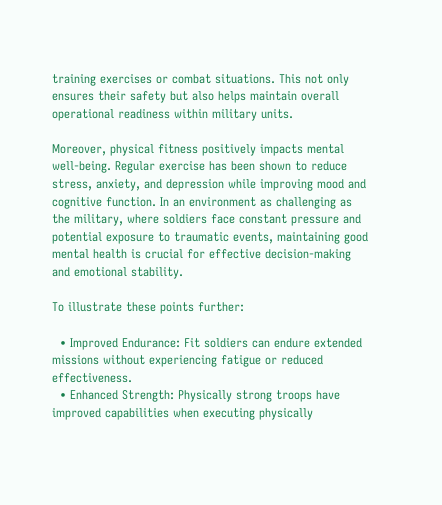training exercises or combat situations. This not only ensures their safety but also helps maintain overall operational readiness within military units.

Moreover, physical fitness positively impacts mental well-being. Regular exercise has been shown to reduce stress, anxiety, and depression while improving mood and cognitive function. In an environment as challenging as the military, where soldiers face constant pressure and potential exposure to traumatic events, maintaining good mental health is crucial for effective decision-making and emotional stability.

To illustrate these points further:

  • Improved Endurance: Fit soldiers can endure extended missions without experiencing fatigue or reduced effectiveness.
  • Enhanced Strength: Physically strong troops have improved capabilities when executing physically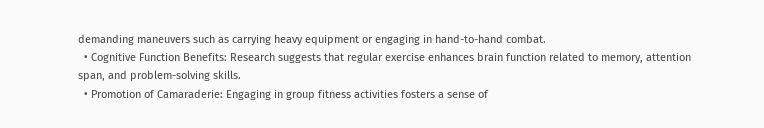demanding maneuvers such as carrying heavy equipment or engaging in hand-to-hand combat.
  • Cognitive Function Benefits: Research suggests that regular exercise enhances brain function related to memory, attention span, and problem-solving skills.
  • Promotion of Camaraderie: Engaging in group fitness activities fosters a sense of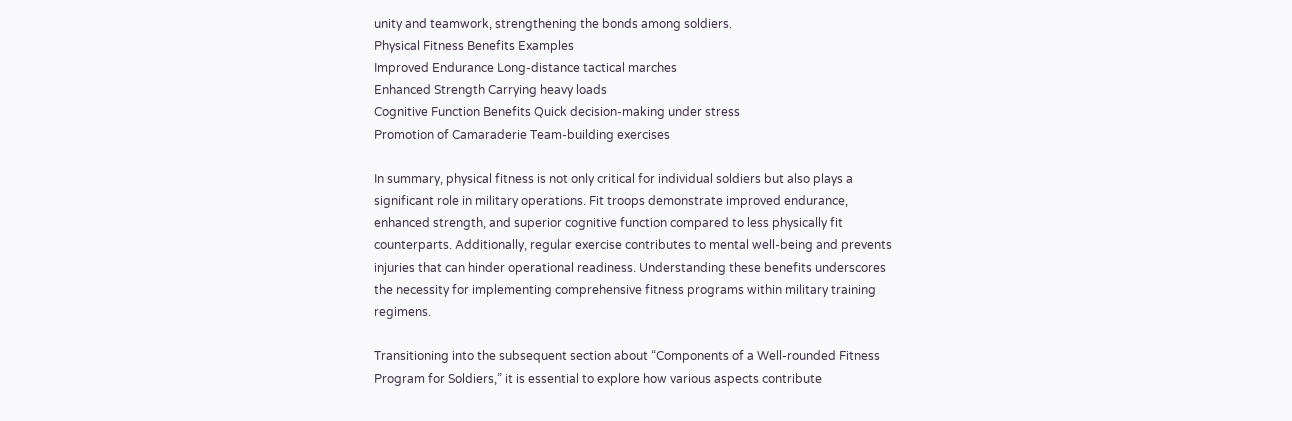unity and teamwork, strengthening the bonds among soldiers.
Physical Fitness Benefits Examples
Improved Endurance Long-distance tactical marches
Enhanced Strength Carrying heavy loads
Cognitive Function Benefits Quick decision-making under stress
Promotion of Camaraderie Team-building exercises

In summary, physical fitness is not only critical for individual soldiers but also plays a significant role in military operations. Fit troops demonstrate improved endurance, enhanced strength, and superior cognitive function compared to less physically fit counterparts. Additionally, regular exercise contributes to mental well-being and prevents injuries that can hinder operational readiness. Understanding these benefits underscores the necessity for implementing comprehensive fitness programs within military training regimens.

Transitioning into the subsequent section about “Components of a Well-rounded Fitness Program for Soldiers,” it is essential to explore how various aspects contribute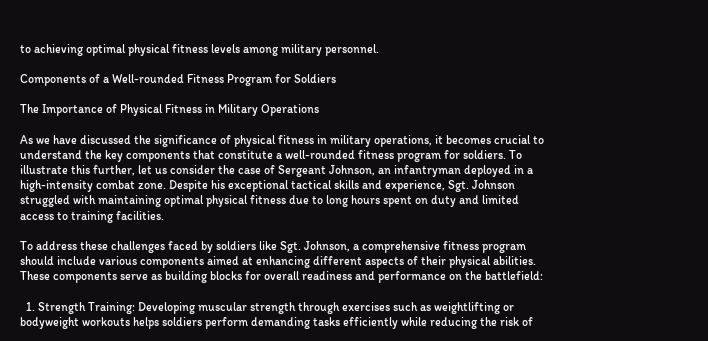to achieving optimal physical fitness levels among military personnel.

Components of a Well-rounded Fitness Program for Soldiers

The Importance of Physical Fitness in Military Operations

As we have discussed the significance of physical fitness in military operations, it becomes crucial to understand the key components that constitute a well-rounded fitness program for soldiers. To illustrate this further, let us consider the case of Sergeant Johnson, an infantryman deployed in a high-intensity combat zone. Despite his exceptional tactical skills and experience, Sgt. Johnson struggled with maintaining optimal physical fitness due to long hours spent on duty and limited access to training facilities.

To address these challenges faced by soldiers like Sgt. Johnson, a comprehensive fitness program should include various components aimed at enhancing different aspects of their physical abilities. These components serve as building blocks for overall readiness and performance on the battlefield:

  1. Strength Training: Developing muscular strength through exercises such as weightlifting or bodyweight workouts helps soldiers perform demanding tasks efficiently while reducing the risk of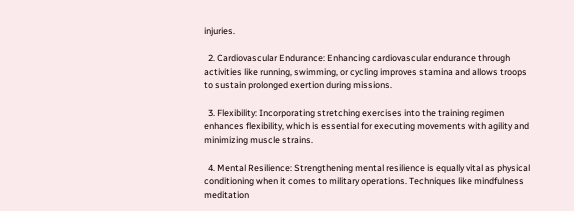injuries.

  2. Cardiovascular Endurance: Enhancing cardiovascular endurance through activities like running, swimming, or cycling improves stamina and allows troops to sustain prolonged exertion during missions.

  3. Flexibility: Incorporating stretching exercises into the training regimen enhances flexibility, which is essential for executing movements with agility and minimizing muscle strains.

  4. Mental Resilience: Strengthening mental resilience is equally vital as physical conditioning when it comes to military operations. Techniques like mindfulness meditation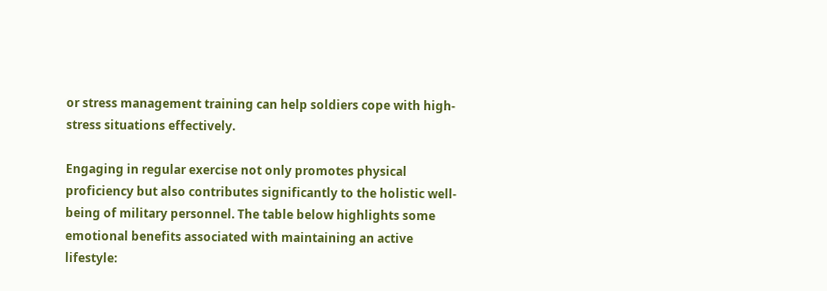or stress management training can help soldiers cope with high-stress situations effectively.

Engaging in regular exercise not only promotes physical proficiency but also contributes significantly to the holistic well-being of military personnel. The table below highlights some emotional benefits associated with maintaining an active lifestyle: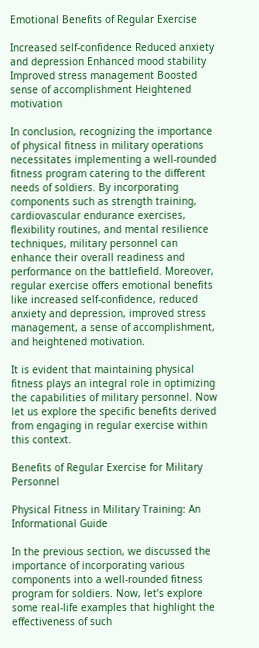Emotional Benefits of Regular Exercise

Increased self-confidence Reduced anxiety and depression Enhanced mood stability
Improved stress management Boosted sense of accomplishment Heightened motivation

In conclusion, recognizing the importance of physical fitness in military operations necessitates implementing a well-rounded fitness program catering to the different needs of soldiers. By incorporating components such as strength training, cardiovascular endurance exercises, flexibility routines, and mental resilience techniques, military personnel can enhance their overall readiness and performance on the battlefield. Moreover, regular exercise offers emotional benefits like increased self-confidence, reduced anxiety and depression, improved stress management, a sense of accomplishment, and heightened motivation.

It is evident that maintaining physical fitness plays an integral role in optimizing the capabilities of military personnel. Now let us explore the specific benefits derived from engaging in regular exercise within this context.

Benefits of Regular Exercise for Military Personnel

Physical Fitness in Military Training: An Informational Guide

In the previous section, we discussed the importance of incorporating various components into a well-rounded fitness program for soldiers. Now, let’s explore some real-life examples that highlight the effectiveness of such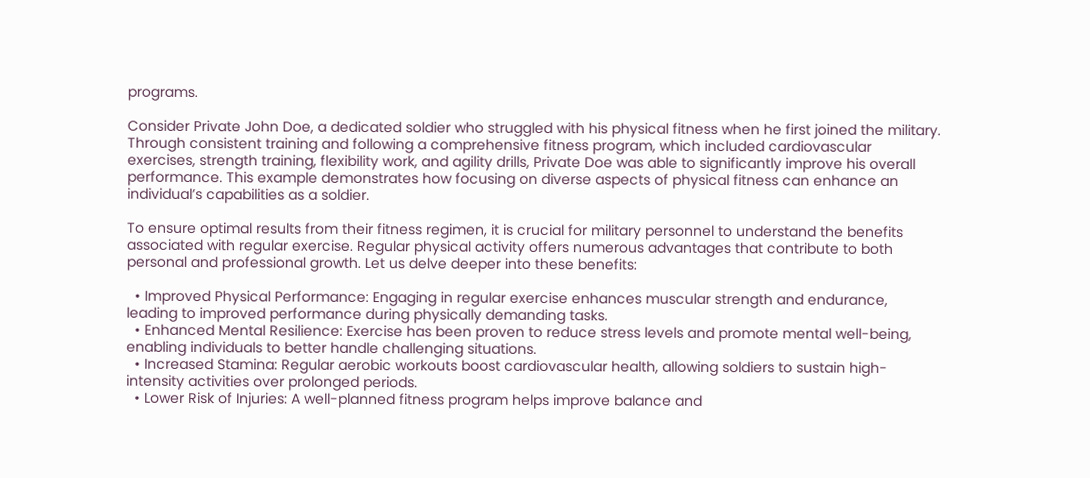programs.

Consider Private John Doe, a dedicated soldier who struggled with his physical fitness when he first joined the military. Through consistent training and following a comprehensive fitness program, which included cardiovascular exercises, strength training, flexibility work, and agility drills, Private Doe was able to significantly improve his overall performance. This example demonstrates how focusing on diverse aspects of physical fitness can enhance an individual’s capabilities as a soldier.

To ensure optimal results from their fitness regimen, it is crucial for military personnel to understand the benefits associated with regular exercise. Regular physical activity offers numerous advantages that contribute to both personal and professional growth. Let us delve deeper into these benefits:

  • Improved Physical Performance: Engaging in regular exercise enhances muscular strength and endurance, leading to improved performance during physically demanding tasks.
  • Enhanced Mental Resilience: Exercise has been proven to reduce stress levels and promote mental well-being, enabling individuals to better handle challenging situations.
  • Increased Stamina: Regular aerobic workouts boost cardiovascular health, allowing soldiers to sustain high-intensity activities over prolonged periods.
  • Lower Risk of Injuries: A well-planned fitness program helps improve balance and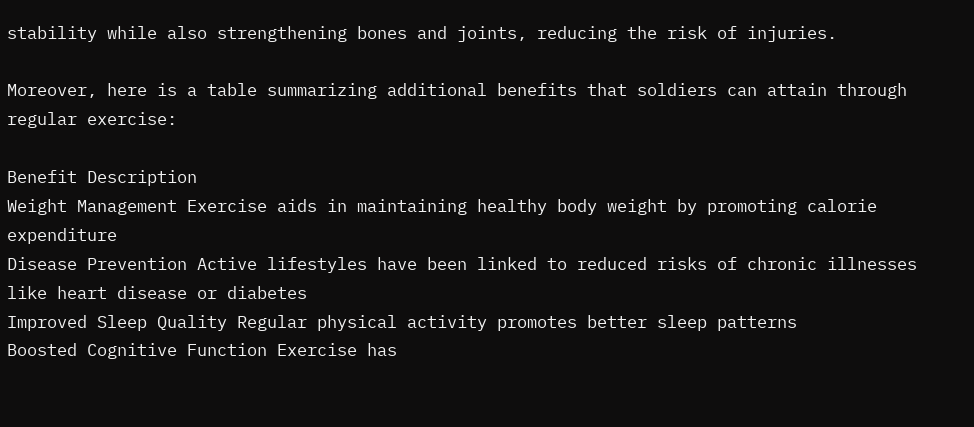stability while also strengthening bones and joints, reducing the risk of injuries.

Moreover, here is a table summarizing additional benefits that soldiers can attain through regular exercise:

Benefit Description
Weight Management Exercise aids in maintaining healthy body weight by promoting calorie expenditure
Disease Prevention Active lifestyles have been linked to reduced risks of chronic illnesses like heart disease or diabetes
Improved Sleep Quality Regular physical activity promotes better sleep patterns
Boosted Cognitive Function Exercise has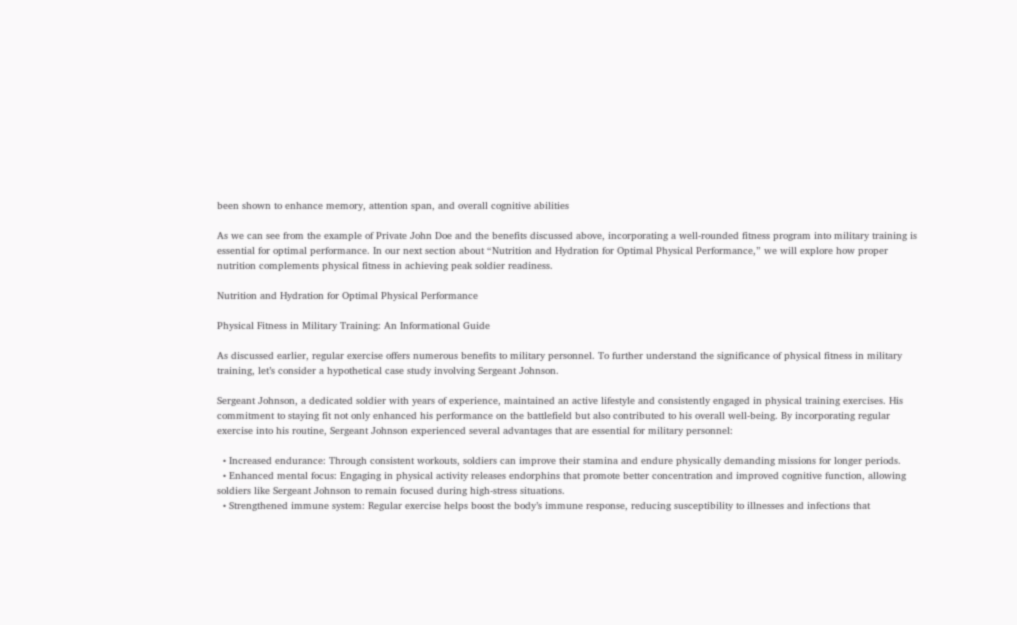been shown to enhance memory, attention span, and overall cognitive abilities

As we can see from the example of Private John Doe and the benefits discussed above, incorporating a well-rounded fitness program into military training is essential for optimal performance. In our next section about “Nutrition and Hydration for Optimal Physical Performance,” we will explore how proper nutrition complements physical fitness in achieving peak soldier readiness.

Nutrition and Hydration for Optimal Physical Performance

Physical Fitness in Military Training: An Informational Guide

As discussed earlier, regular exercise offers numerous benefits to military personnel. To further understand the significance of physical fitness in military training, let’s consider a hypothetical case study involving Sergeant Johnson.

Sergeant Johnson, a dedicated soldier with years of experience, maintained an active lifestyle and consistently engaged in physical training exercises. His commitment to staying fit not only enhanced his performance on the battlefield but also contributed to his overall well-being. By incorporating regular exercise into his routine, Sergeant Johnson experienced several advantages that are essential for military personnel:

  • Increased endurance: Through consistent workouts, soldiers can improve their stamina and endure physically demanding missions for longer periods.
  • Enhanced mental focus: Engaging in physical activity releases endorphins that promote better concentration and improved cognitive function, allowing soldiers like Sergeant Johnson to remain focused during high-stress situations.
  • Strengthened immune system: Regular exercise helps boost the body’s immune response, reducing susceptibility to illnesses and infections that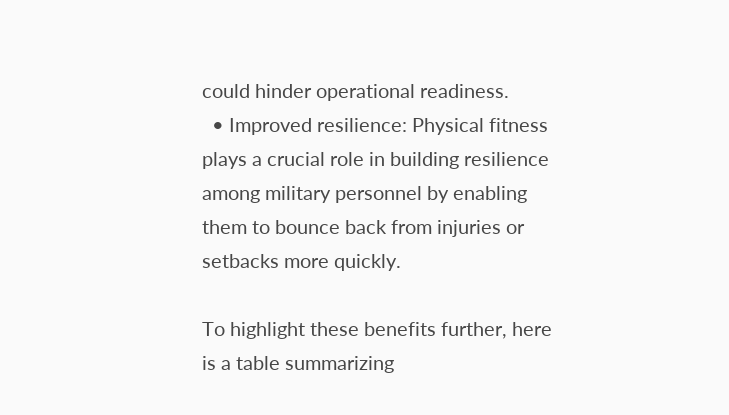could hinder operational readiness.
  • Improved resilience: Physical fitness plays a crucial role in building resilience among military personnel by enabling them to bounce back from injuries or setbacks more quickly.

To highlight these benefits further, here is a table summarizing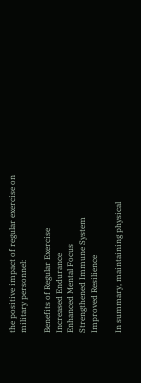the positive impact of regular exercise on military personnel:

Benefits of Regular Exercise
Increased Endurance
Enhanced Mental Focus
Strengthened Immune System
Improved Resilience

In summary, maintaining physical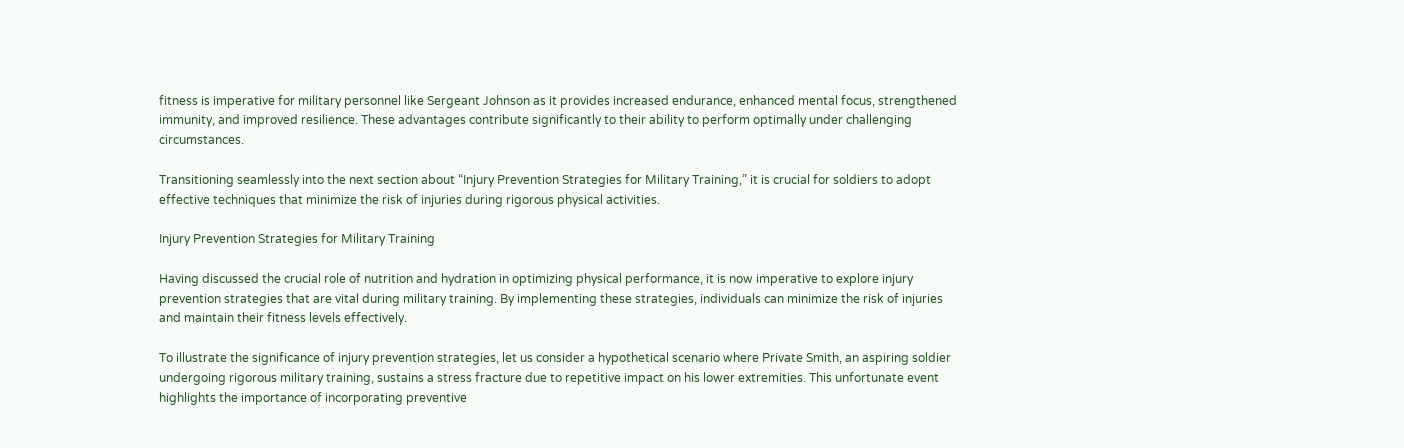fitness is imperative for military personnel like Sergeant Johnson as it provides increased endurance, enhanced mental focus, strengthened immunity, and improved resilience. These advantages contribute significantly to their ability to perform optimally under challenging circumstances.

Transitioning seamlessly into the next section about “Injury Prevention Strategies for Military Training,” it is crucial for soldiers to adopt effective techniques that minimize the risk of injuries during rigorous physical activities.

Injury Prevention Strategies for Military Training

Having discussed the crucial role of nutrition and hydration in optimizing physical performance, it is now imperative to explore injury prevention strategies that are vital during military training. By implementing these strategies, individuals can minimize the risk of injuries and maintain their fitness levels effectively.

To illustrate the significance of injury prevention strategies, let us consider a hypothetical scenario where Private Smith, an aspiring soldier undergoing rigorous military training, sustains a stress fracture due to repetitive impact on his lower extremities. This unfortunate event highlights the importance of incorporating preventive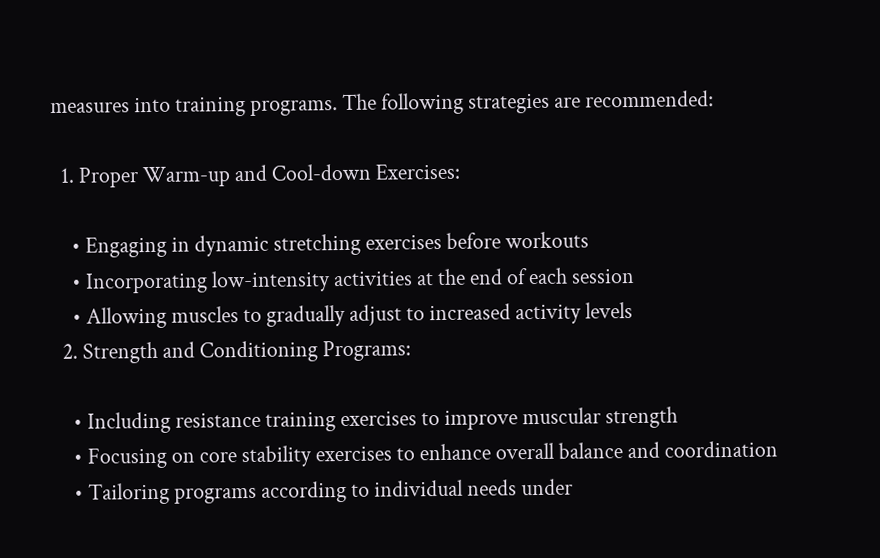measures into training programs. The following strategies are recommended:

  1. Proper Warm-up and Cool-down Exercises:

    • Engaging in dynamic stretching exercises before workouts
    • Incorporating low-intensity activities at the end of each session
    • Allowing muscles to gradually adjust to increased activity levels
  2. Strength and Conditioning Programs:

    • Including resistance training exercises to improve muscular strength
    • Focusing on core stability exercises to enhance overall balance and coordination
    • Tailoring programs according to individual needs under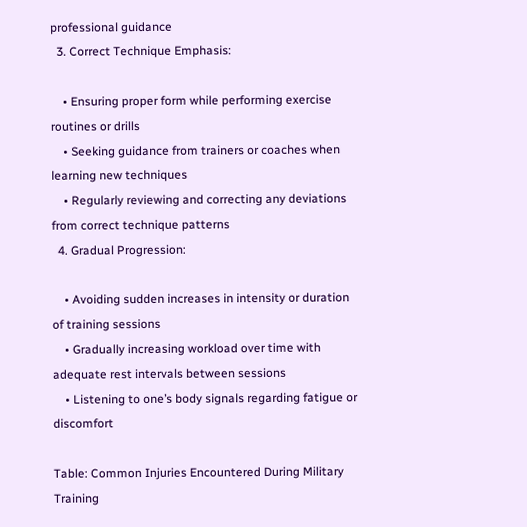professional guidance
  3. Correct Technique Emphasis:

    • Ensuring proper form while performing exercise routines or drills
    • Seeking guidance from trainers or coaches when learning new techniques
    • Regularly reviewing and correcting any deviations from correct technique patterns
  4. Gradual Progression:

    • Avoiding sudden increases in intensity or duration of training sessions
    • Gradually increasing workload over time with adequate rest intervals between sessions
    • Listening to one’s body signals regarding fatigue or discomfort

Table: Common Injuries Encountered During Military Training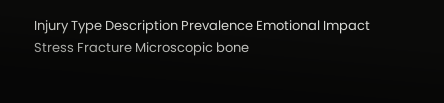Injury Type Description Prevalence Emotional Impact
Stress Fracture Microscopic bone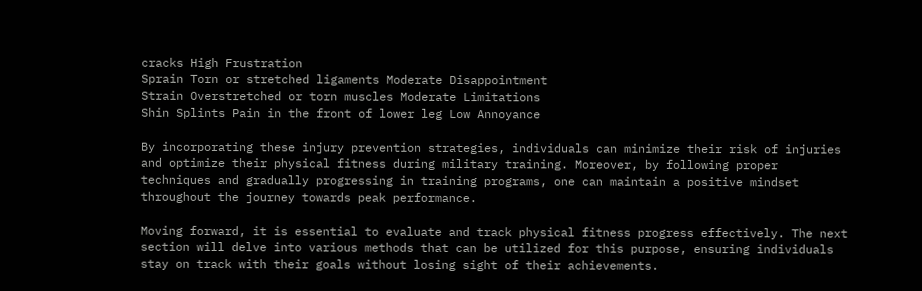cracks High Frustration
Sprain Torn or stretched ligaments Moderate Disappointment
Strain Overstretched or torn muscles Moderate Limitations
Shin Splints Pain in the front of lower leg Low Annoyance

By incorporating these injury prevention strategies, individuals can minimize their risk of injuries and optimize their physical fitness during military training. Moreover, by following proper techniques and gradually progressing in training programs, one can maintain a positive mindset throughout the journey towards peak performance.

Moving forward, it is essential to evaluate and track physical fitness progress effectively. The next section will delve into various methods that can be utilized for this purpose, ensuring individuals stay on track with their goals without losing sight of their achievements.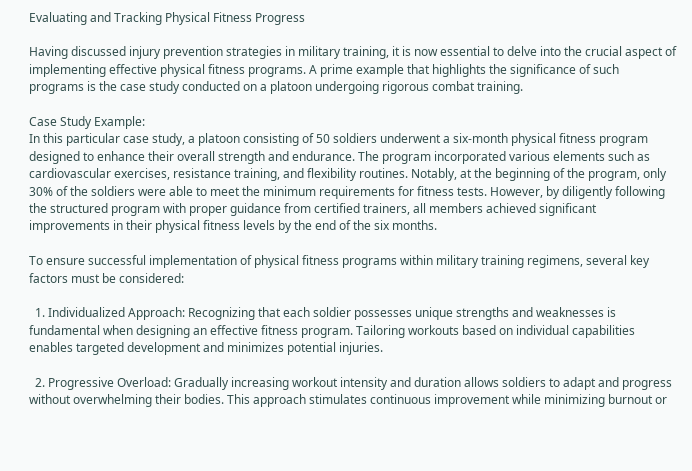Evaluating and Tracking Physical Fitness Progress

Having discussed injury prevention strategies in military training, it is now essential to delve into the crucial aspect of implementing effective physical fitness programs. A prime example that highlights the significance of such programs is the case study conducted on a platoon undergoing rigorous combat training.

Case Study Example:
In this particular case study, a platoon consisting of 50 soldiers underwent a six-month physical fitness program designed to enhance their overall strength and endurance. The program incorporated various elements such as cardiovascular exercises, resistance training, and flexibility routines. Notably, at the beginning of the program, only 30% of the soldiers were able to meet the minimum requirements for fitness tests. However, by diligently following the structured program with proper guidance from certified trainers, all members achieved significant improvements in their physical fitness levels by the end of the six months.

To ensure successful implementation of physical fitness programs within military training regimens, several key factors must be considered:

  1. Individualized Approach: Recognizing that each soldier possesses unique strengths and weaknesses is fundamental when designing an effective fitness program. Tailoring workouts based on individual capabilities enables targeted development and minimizes potential injuries.

  2. Progressive Overload: Gradually increasing workout intensity and duration allows soldiers to adapt and progress without overwhelming their bodies. This approach stimulates continuous improvement while minimizing burnout or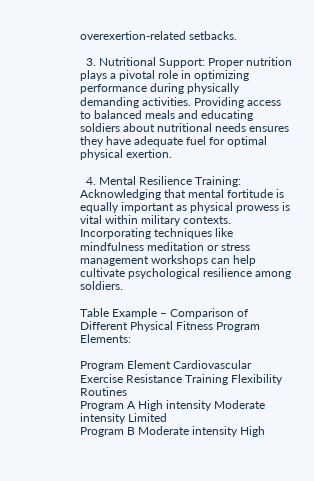overexertion-related setbacks.

  3. Nutritional Support: Proper nutrition plays a pivotal role in optimizing performance during physically demanding activities. Providing access to balanced meals and educating soldiers about nutritional needs ensures they have adequate fuel for optimal physical exertion.

  4. Mental Resilience Training: Acknowledging that mental fortitude is equally important as physical prowess is vital within military contexts. Incorporating techniques like mindfulness meditation or stress management workshops can help cultivate psychological resilience among soldiers.

Table Example – Comparison of Different Physical Fitness Program Elements:

Program Element Cardiovascular Exercise Resistance Training Flexibility Routines
Program A High intensity Moderate intensity Limited
Program B Moderate intensity High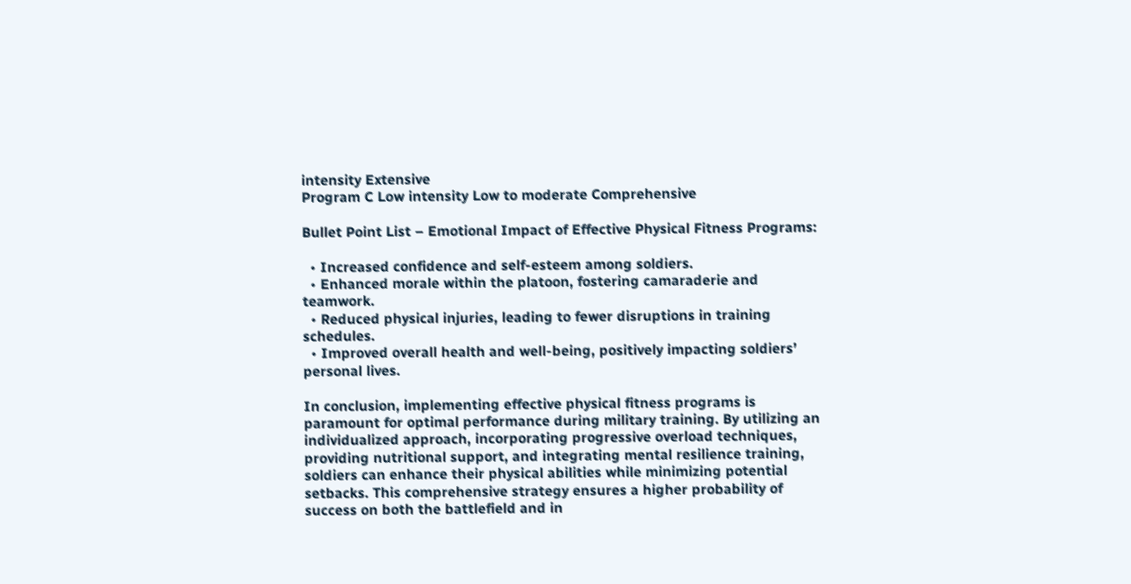intensity Extensive
Program C Low intensity Low to moderate Comprehensive

Bullet Point List – Emotional Impact of Effective Physical Fitness Programs:

  • Increased confidence and self-esteem among soldiers.
  • Enhanced morale within the platoon, fostering camaraderie and teamwork.
  • Reduced physical injuries, leading to fewer disruptions in training schedules.
  • Improved overall health and well-being, positively impacting soldiers’ personal lives.

In conclusion, implementing effective physical fitness programs is paramount for optimal performance during military training. By utilizing an individualized approach, incorporating progressive overload techniques, providing nutritional support, and integrating mental resilience training, soldiers can enhance their physical abilities while minimizing potential setbacks. This comprehensive strategy ensures a higher probability of success on both the battlefield and in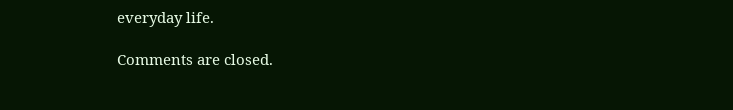everyday life.

Comments are closed.